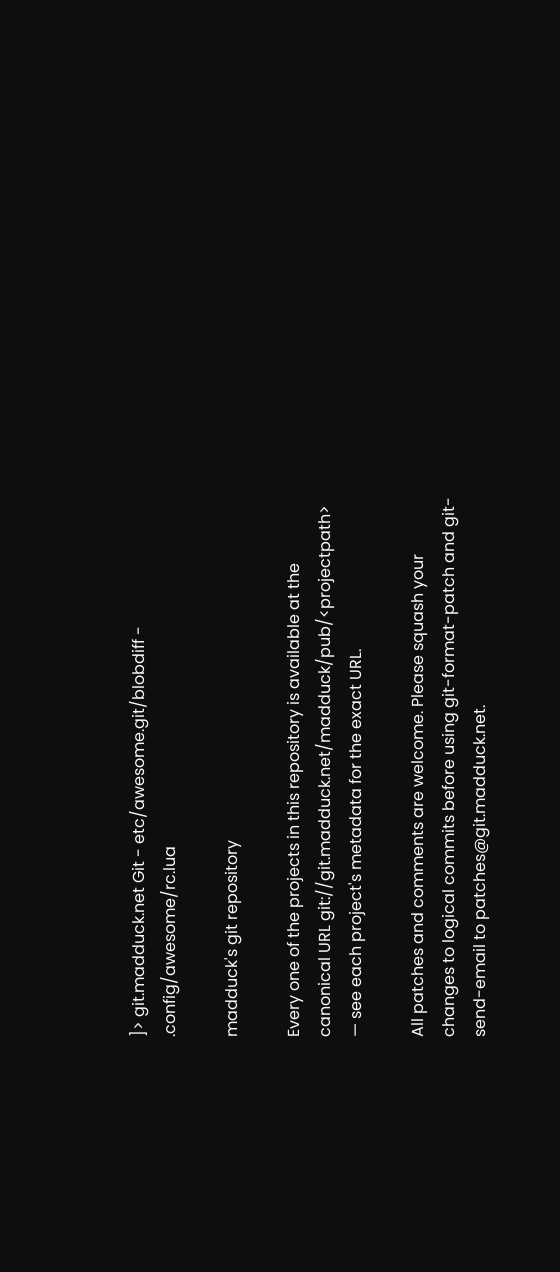]> git.madduck.net Git - etc/awesome.git/blobdiff - .config/awesome/rc.lua

madduck's git repository

Every one of the projects in this repository is available at the canonical URL git://git.madduck.net/madduck/pub/<projectpath> — see each project's metadata for the exact URL.

All patches and comments are welcome. Please squash your changes to logical commits before using git-format-patch and git-send-email to patches@git.madduck.net.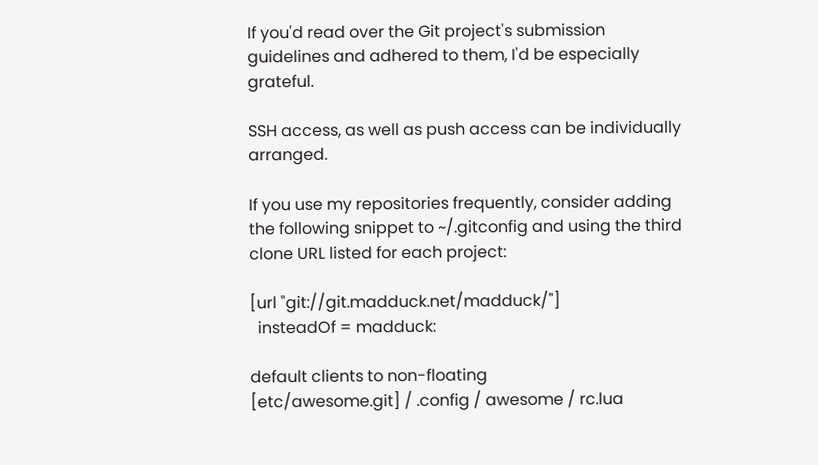If you'd read over the Git project's submission guidelines and adhered to them, I'd be especially grateful.

SSH access, as well as push access can be individually arranged.

If you use my repositories frequently, consider adding the following snippet to ~/.gitconfig and using the third clone URL listed for each project:

[url "git://git.madduck.net/madduck/"]
  insteadOf = madduck:

default clients to non-floating
[etc/awesome.git] / .config / awesome / rc.lua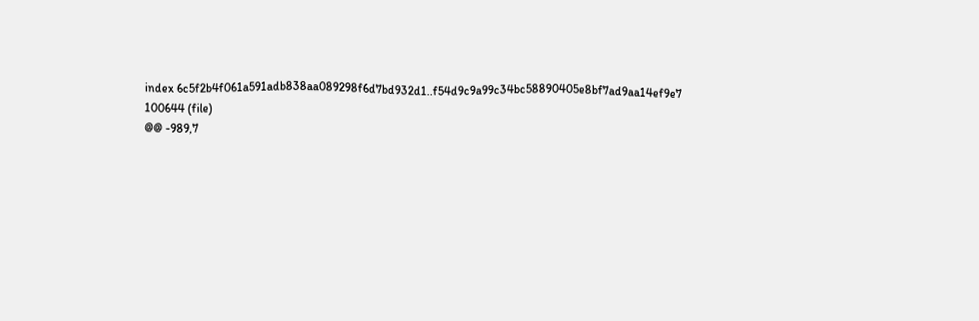index 6c5f2b4f061a591adb838aa089298f6d7bd932d1..f54d9c9a99c34bc58890405e8bf7ad9aa14ef9e7 100644 (file)
@@ -989,7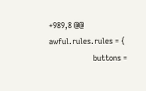+989,8 @@ awful.rules.rules = {
                      buttons =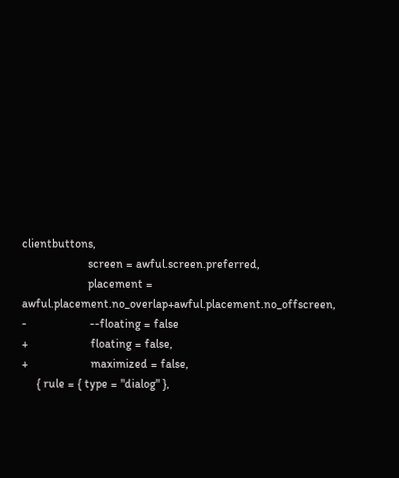clientbuttons,
                      screen = awful.screen.preferred,
                      placement = awful.placement.no_overlap+awful.placement.no_offscreen,
-                     --floating = false
+                     floating = false,
+                     maximized = false,
     { rule = { type = "dialog" },